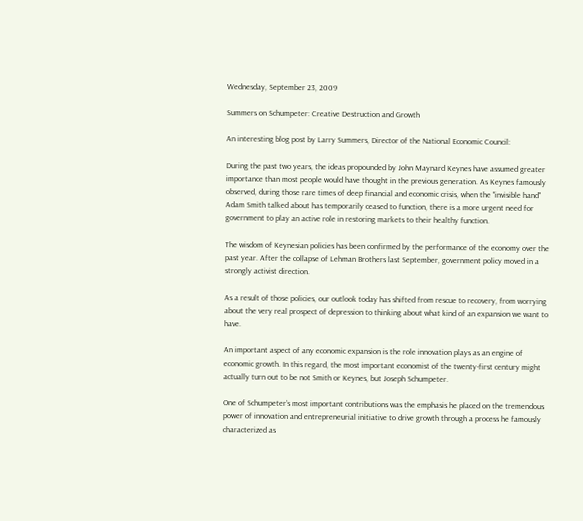Wednesday, September 23, 2009

Summers on Schumpeter: Creative Destruction and Growth

An interesting blog post by Larry Summers, Director of the National Economic Council:

During the past two years, the ideas propounded by John Maynard Keynes have assumed greater importance than most people would have thought in the previous generation. As Keynes famously observed, during those rare times of deep financial and economic crisis, when the "invisible hand" Adam Smith talked about has temporarily ceased to function, there is a more urgent need for government to play an active role in restoring markets to their healthy function.

The wisdom of Keynesian policies has been confirmed by the performance of the economy over the past year. After the collapse of Lehman Brothers last September, government policy moved in a strongly activist direction.

As a result of those policies, our outlook today has shifted from rescue to recovery, from worrying about the very real prospect of depression to thinking about what kind of an expansion we want to have.

An important aspect of any economic expansion is the role innovation plays as an engine of economic growth. In this regard, the most important economist of the twenty-first century might actually turn out to be not Smith or Keynes, but Joseph Schumpeter.

One of Schumpeter’s most important contributions was the emphasis he placed on the tremendous power of innovation and entrepreneurial initiative to drive growth through a process he famously characterized as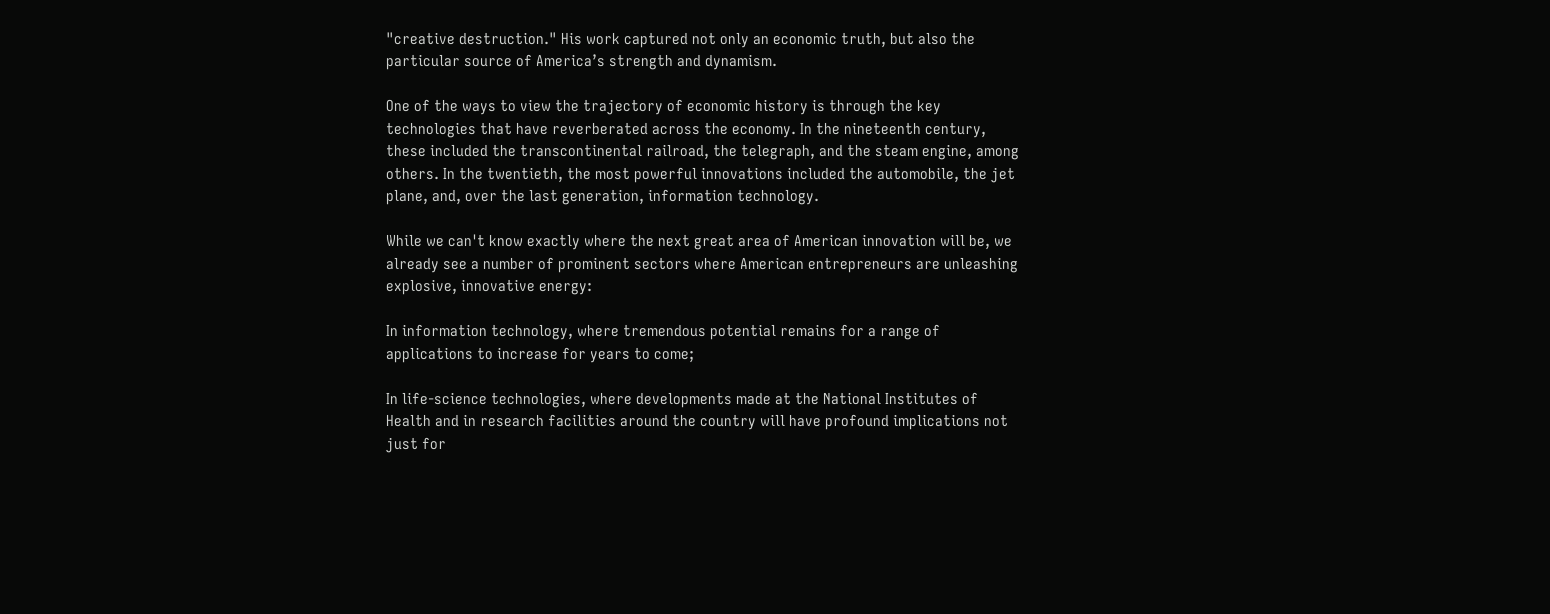"creative destruction." His work captured not only an economic truth, but also the particular source of America’s strength and dynamism.

One of the ways to view the trajectory of economic history is through the key technologies that have reverberated across the economy. In the nineteenth century, these included the transcontinental railroad, the telegraph, and the steam engine, among others. In the twentieth, the most powerful innovations included the automobile, the jet plane, and, over the last generation, information technology.

While we can't know exactly where the next great area of American innovation will be, we already see a number of prominent sectors where American entrepreneurs are unleashing explosive, innovative energy:

In information technology, where tremendous potential remains for a range of applications to increase for years to come;

In life-science technologies, where developments made at the National Institutes of Health and in research facilities around the country will have profound implications not just for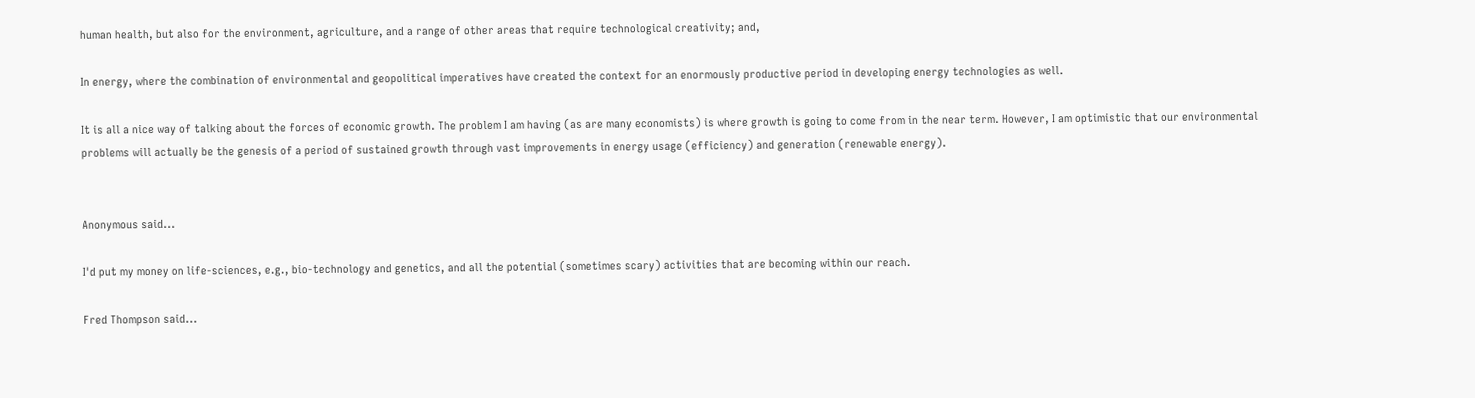human health, but also for the environment, agriculture, and a range of other areas that require technological creativity; and,

In energy, where the combination of environmental and geopolitical imperatives have created the context for an enormously productive period in developing energy technologies as well.

It is all a nice way of talking about the forces of economic growth. The problem I am having (as are many economists) is where growth is going to come from in the near term. However, I am optimistic that our environmental problems will actually be the genesis of a period of sustained growth through vast improvements in energy usage (efficiency) and generation (renewable energy).


Anonymous said...

I'd put my money on life-sciences, e.g., bio-technology and genetics, and all the potential (sometimes scary) activities that are becoming within our reach.

Fred Thompson said...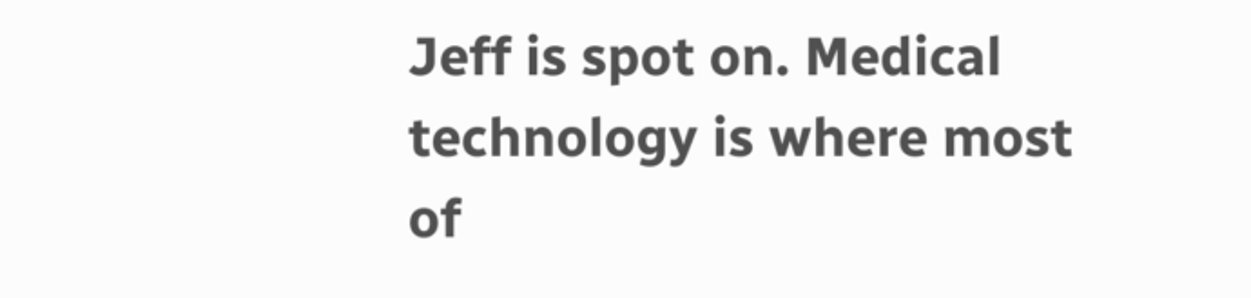Jeff is spot on. Medical technology is where most of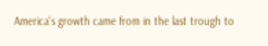America's growth came from in the last trough to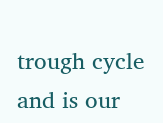trough cycle and is our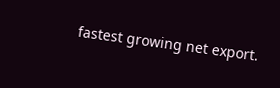fastest growing net export.